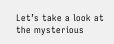Let’s take a look at the mysterious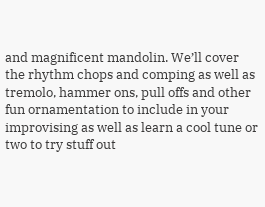and magnificent mandolin. We’ll cover the rhythm chops and comping as well as tremolo, hammer ons, pull offs and other fun ornamentation to include in your improvising as well as learn a cool tune or two to try stuff out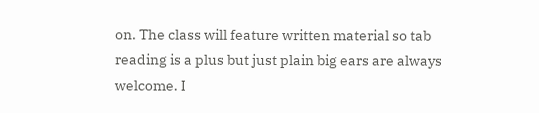on. The class will feature written material so tab reading is a plus but just plain big ears are always welcome. I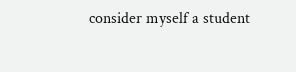consider myself a student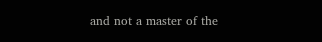and not a master of the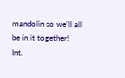mandolin so we’ll all be in it together!  Int.